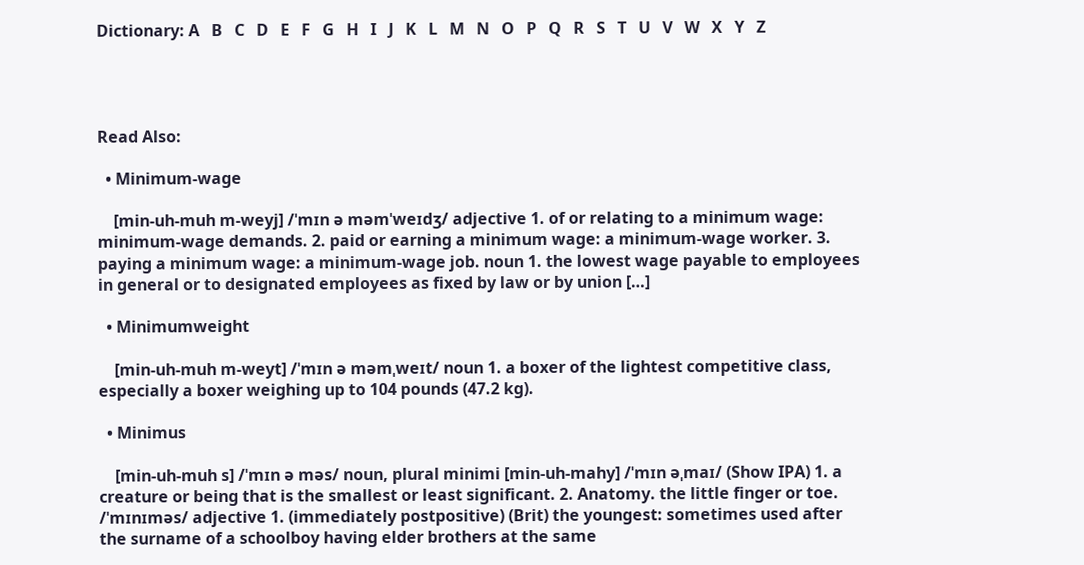Dictionary: A   B   C   D   E   F   G   H   I   J   K   L   M   N   O   P   Q   R   S   T   U   V   W   X   Y   Z




Read Also:

  • Minimum-wage

    [min-uh-muh m-weyj] /ˈmɪn ə məmˈweɪdʒ/ adjective 1. of or relating to a minimum wage: minimum-wage demands. 2. paid or earning a minimum wage: a minimum-wage worker. 3. paying a minimum wage: a minimum-wage job. noun 1. the lowest wage payable to employees in general or to designated employees as fixed by law or by union […]

  • Minimumweight

    [min-uh-muh m-weyt] /ˈmɪn ə məmˌweɪt/ noun 1. a boxer of the lightest competitive class, especially a boxer weighing up to 104 pounds (47.2 kg).

  • Minimus

    [min-uh-muh s] /ˈmɪn ə məs/ noun, plural minimi [min-uh-mahy] /ˈmɪn əˌmaɪ/ (Show IPA) 1. a creature or being that is the smallest or least significant. 2. Anatomy. the little finger or toe. /ˈmɪnɪməs/ adjective 1. (immediately postpositive) (Brit) the youngest: sometimes used after the surname of a schoolboy having elder brothers at the same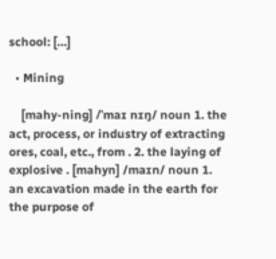school: […]

  • Mining

    [mahy-ning] /ˈmaɪ nɪŋ/ noun 1. the act, process, or industry of extracting ores, coal, etc., from . 2. the laying of explosive . [mahyn] /maɪn/ noun 1. an excavation made in the earth for the purpose of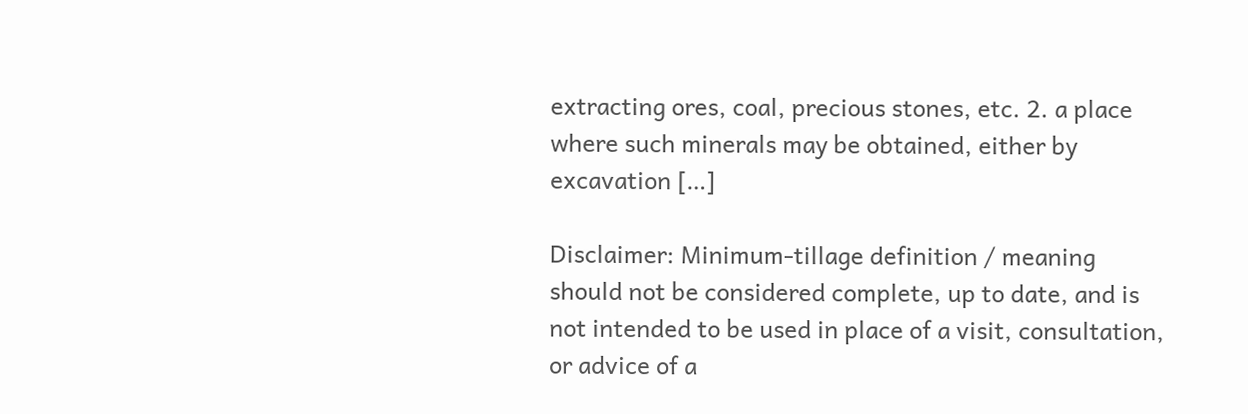extracting ores, coal, precious stones, etc. 2. a place where such minerals may be obtained, either by excavation […]

Disclaimer: Minimum-tillage definition / meaning should not be considered complete, up to date, and is not intended to be used in place of a visit, consultation, or advice of a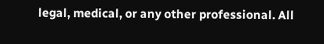legal, medical, or any other professional. All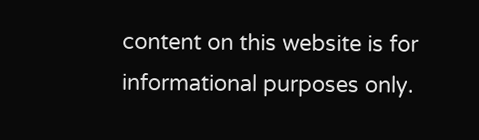content on this website is for informational purposes only.